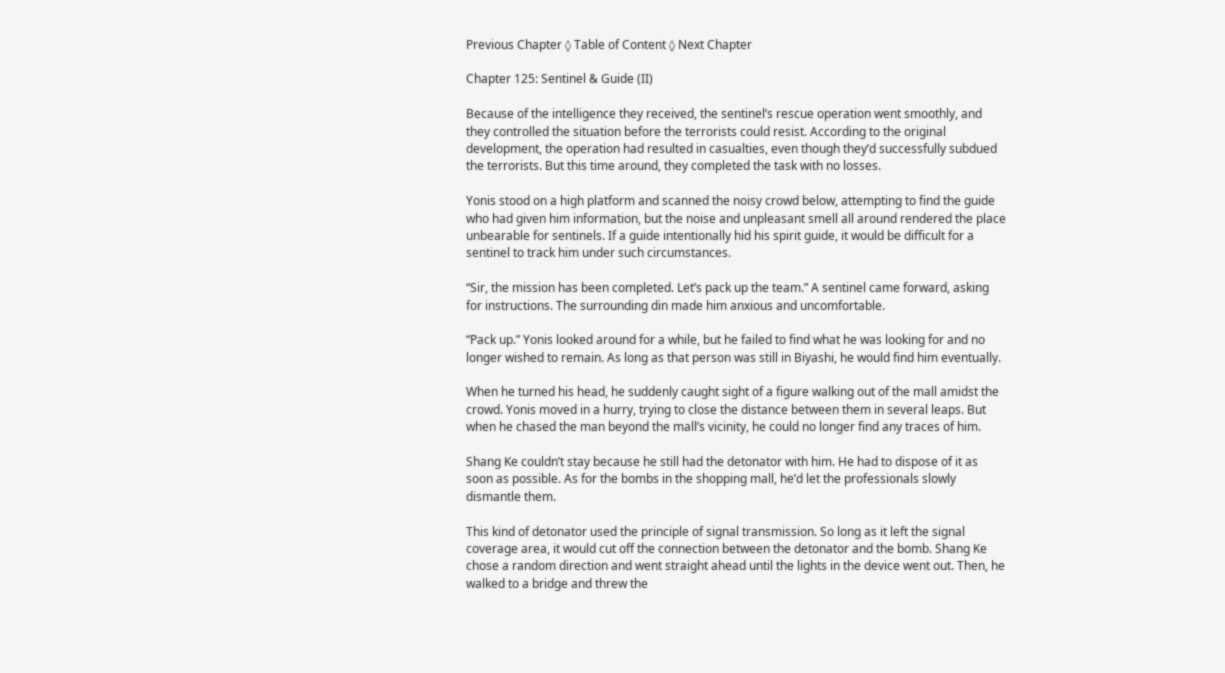Previous Chapter ◊ Table of Content ◊ Next Chapter

Chapter 125: Sentinel & Guide (II)

Because of the intelligence they received, the sentinel’s rescue operation went smoothly, and they controlled the situation before the terrorists could resist. According to the original development, the operation had resulted in casualties, even though they’d successfully subdued the terrorists. But this time around, they completed the task with no losses.

Yonis stood on a high platform and scanned the noisy crowd below, attempting to find the guide who had given him information, but the noise and unpleasant smell all around rendered the place unbearable for sentinels. If a guide intentionally hid his spirit guide, it would be difficult for a sentinel to track him under such circumstances.

“Sir, the mission has been completed. Let’s pack up the team.” A sentinel came forward, asking for instructions. The surrounding din made him anxious and uncomfortable.

“Pack up.” Yonis looked around for a while, but he failed to find what he was looking for and no longer wished to remain. As long as that person was still in Biyashi, he would find him eventually.

When he turned his head, he suddenly caught sight of a figure walking out of the mall amidst the crowd. Yonis moved in a hurry, trying to close the distance between them in several leaps. But when he chased the man beyond the mall’s vicinity, he could no longer find any traces of him.

Shang Ke couldn’t stay because he still had the detonator with him. He had to dispose of it as soon as possible. As for the bombs in the shopping mall, he’d let the professionals slowly dismantle them.

This kind of detonator used the principle of signal transmission. So long as it left the signal coverage area, it would cut off the connection between the detonator and the bomb. Shang Ke chose a random direction and went straight ahead until the lights in the device went out. Then, he walked to a bridge and threw the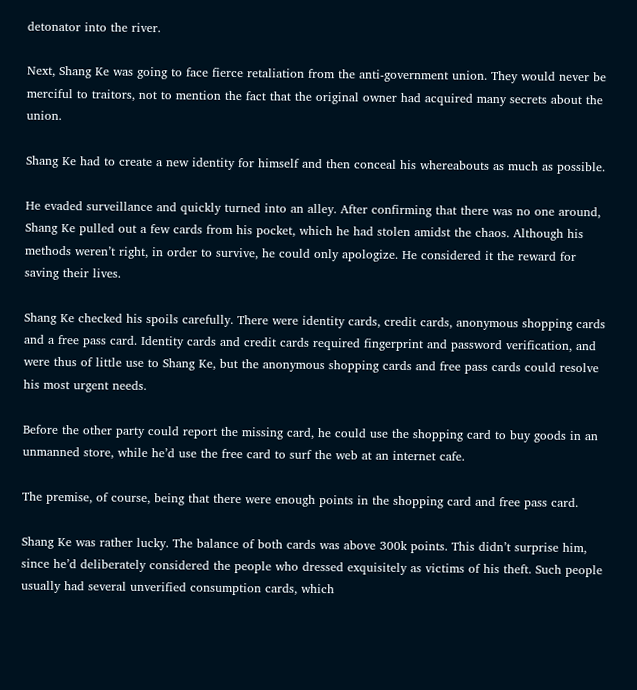detonator into the river.

Next, Shang Ke was going to face fierce retaliation from the anti-government union. They would never be merciful to traitors, not to mention the fact that the original owner had acquired many secrets about the union.

Shang Ke had to create a new identity for himself and then conceal his whereabouts as much as possible.

He evaded surveillance and quickly turned into an alley. After confirming that there was no one around, Shang Ke pulled out a few cards from his pocket, which he had stolen amidst the chaos. Although his methods weren’t right, in order to survive, he could only apologize. He considered it the reward for saving their lives.

Shang Ke checked his spoils carefully. There were identity cards, credit cards, anonymous shopping cards and a free pass card. Identity cards and credit cards required fingerprint and password verification, and were thus of little use to Shang Ke, but the anonymous shopping cards and free pass cards could resolve his most urgent needs.

Before the other party could report the missing card, he could use the shopping card to buy goods in an unmanned store, while he’d use the free card to surf the web at an internet cafe.

The premise, of course, being that there were enough points in the shopping card and free pass card.

Shang Ke was rather lucky. The balance of both cards was above 300k points. This didn’t surprise him, since he’d deliberately considered the people who dressed exquisitely as victims of his theft. Such people usually had several unverified consumption cards, which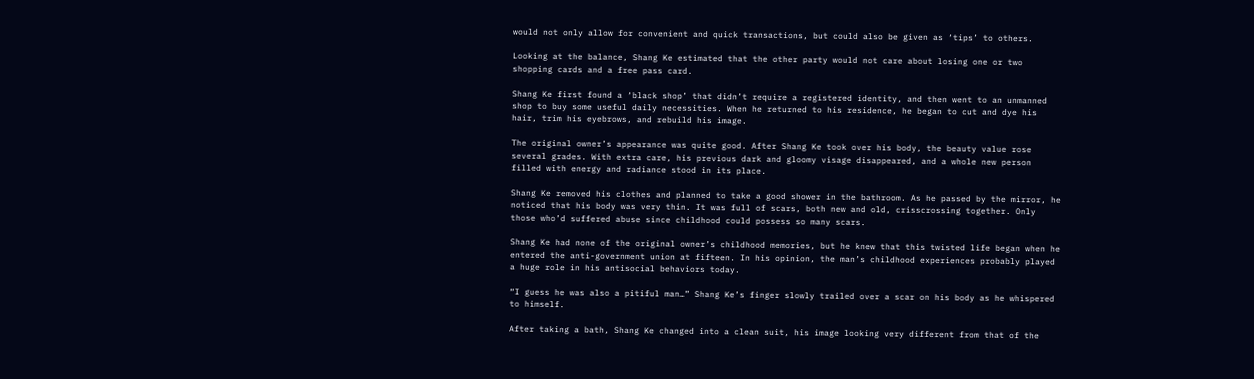would not only allow for convenient and quick transactions, but could also be given as ‘tips’ to others.

Looking at the balance, Shang Ke estimated that the other party would not care about losing one or two shopping cards and a free pass card.

Shang Ke first found a ‘black shop’ that didn’t require a registered identity, and then went to an unmanned shop to buy some useful daily necessities. When he returned to his residence, he began to cut and dye his hair, trim his eyebrows, and rebuild his image.

The original owner’s appearance was quite good. After Shang Ke took over his body, the beauty value rose several grades. With extra care, his previous dark and gloomy visage disappeared, and a whole new person filled with energy and radiance stood in its place.

Shang Ke removed his clothes and planned to take a good shower in the bathroom. As he passed by the mirror, he noticed that his body was very thin. It was full of scars, both new and old, crisscrossing together. Only those who’d suffered abuse since childhood could possess so many scars.

Shang Ke had none of the original owner’s childhood memories, but he knew that this twisted life began when he entered the anti-government union at fifteen. In his opinion, the man’s childhood experiences probably played a huge role in his antisocial behaviors today.

“I guess he was also a pitiful man…” Shang Ke’s finger slowly trailed over a scar on his body as he whispered to himself.

After taking a bath, Shang Ke changed into a clean suit, his image looking very different from that of the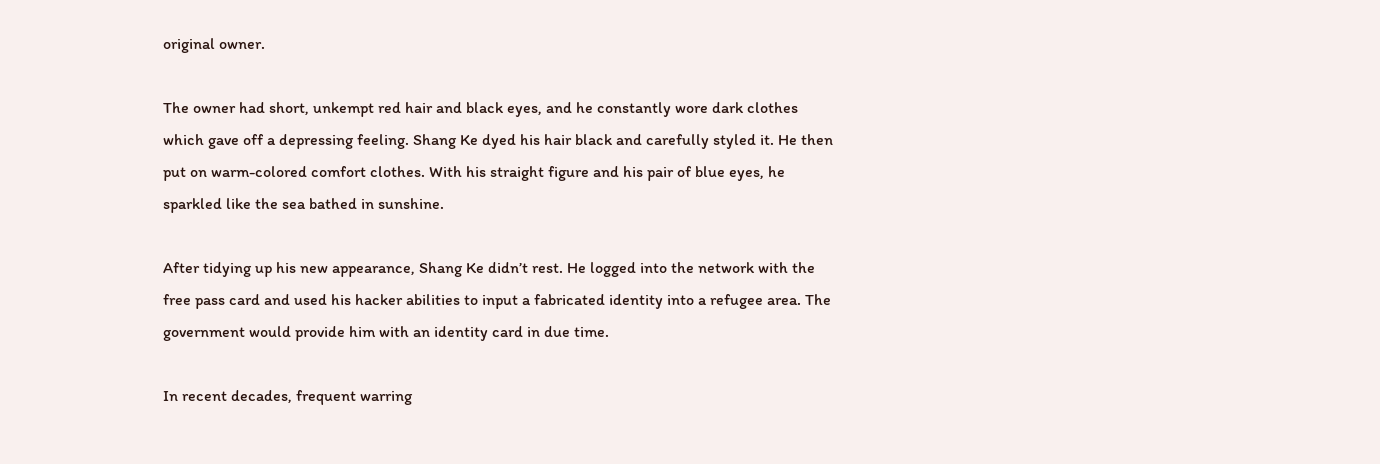original owner.

The owner had short, unkempt red hair and black eyes, and he constantly wore dark clothes which gave off a depressing feeling. Shang Ke dyed his hair black and carefully styled it. He then put on warm-colored comfort clothes. With his straight figure and his pair of blue eyes, he sparkled like the sea bathed in sunshine.

After tidying up his new appearance, Shang Ke didn’t rest. He logged into the network with the free pass card and used his hacker abilities to input a fabricated identity into a refugee area. The government would provide him with an identity card in due time.

In recent decades, frequent warring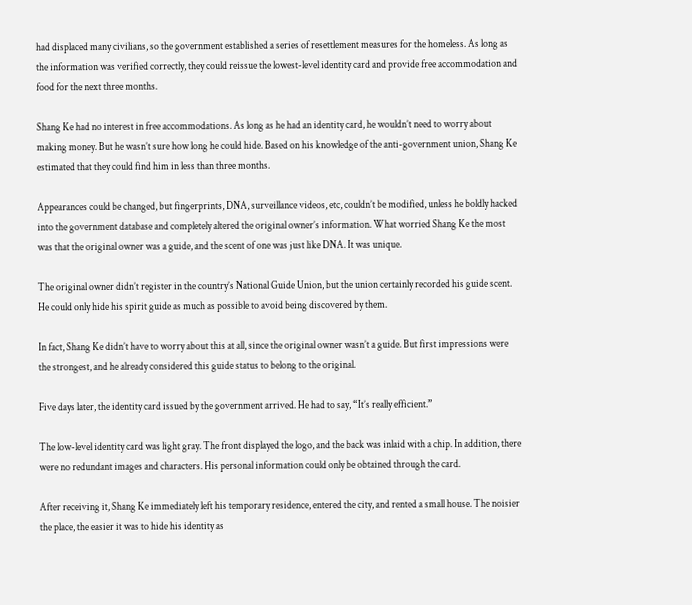had displaced many civilians, so the government established a series of resettlement measures for the homeless. As long as the information was verified correctly, they could reissue the lowest-level identity card and provide free accommodation and food for the next three months.

Shang Ke had no interest in free accommodations. As long as he had an identity card, he wouldn’t need to worry about making money. But he wasn’t sure how long he could hide. Based on his knowledge of the anti-government union, Shang Ke estimated that they could find him in less than three months.

Appearances could be changed, but fingerprints, DNA, surveillance videos, etc, couldn’t be modified, unless he boldly hacked into the government database and completely altered the original owner’s information. What worried Shang Ke the most was that the original owner was a guide, and the scent of one was just like DNA. It was unique.

The original owner didn’t register in the country’s National Guide Union, but the union certainly recorded his guide scent. He could only hide his spirit guide as much as possible to avoid being discovered by them.

In fact, Shang Ke didn’t have to worry about this at all, since the original owner wasn’t a guide. But first impressions were the strongest, and he already considered this guide status to belong to the original.

Five days later, the identity card issued by the government arrived. He had to say, “It’s really efficient.”

The low-level identity card was light gray. The front displayed the logo, and the back was inlaid with a chip. In addition, there were no redundant images and characters. His personal information could only be obtained through the card.

After receiving it, Shang Ke immediately left his temporary residence, entered the city, and rented a small house. The noisier the place, the easier it was to hide his identity as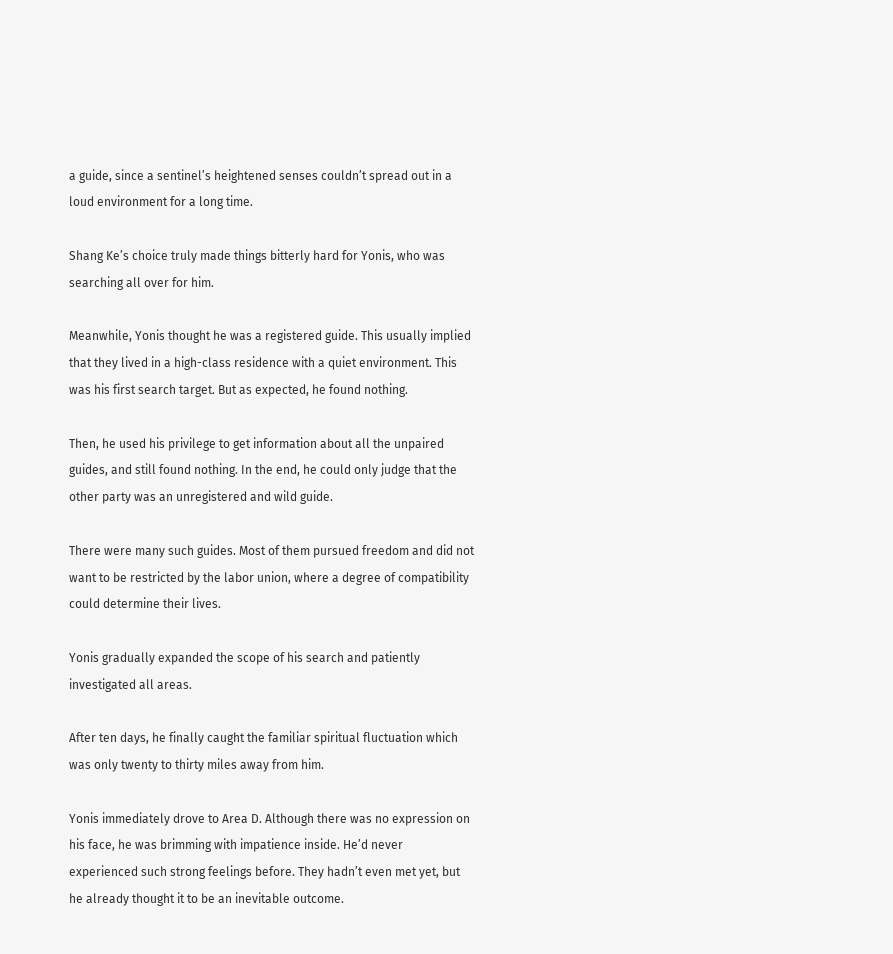a guide, since a sentinel’s heightened senses couldn’t spread out in a loud environment for a long time.

Shang Ke’s choice truly made things bitterly hard for Yonis, who was searching all over for him.

Meanwhile, Yonis thought he was a registered guide. This usually implied that they lived in a high-class residence with a quiet environment. This was his first search target. But as expected, he found nothing.

Then, he used his privilege to get information about all the unpaired guides, and still found nothing. In the end, he could only judge that the other party was an unregistered and wild guide.

There were many such guides. Most of them pursued freedom and did not want to be restricted by the labor union, where a degree of compatibility could determine their lives.

Yonis gradually expanded the scope of his search and patiently investigated all areas.

After ten days, he finally caught the familiar spiritual fluctuation which was only twenty to thirty miles away from him.

Yonis immediately drove to Area D. Although there was no expression on his face, he was brimming with impatience inside. He’d never experienced such strong feelings before. They hadn’t even met yet, but he already thought it to be an inevitable outcome.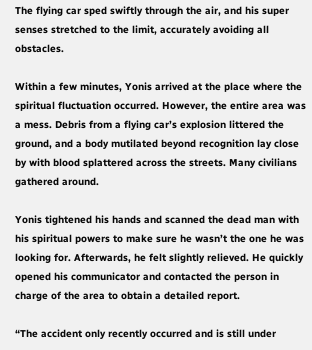The flying car sped swiftly through the air, and his super senses stretched to the limit, accurately avoiding all obstacles.

Within a few minutes, Yonis arrived at the place where the spiritual fluctuation occurred. However, the entire area was a mess. Debris from a flying car’s explosion littered the ground, and a body mutilated beyond recognition lay close by with blood splattered across the streets. Many civilians gathered around.

Yonis tightened his hands and scanned the dead man with his spiritual powers to make sure he wasn’t the one he was looking for. Afterwards, he felt slightly relieved. He quickly opened his communicator and contacted the person in charge of the area to obtain a detailed report.

“The accident only recently occurred and is still under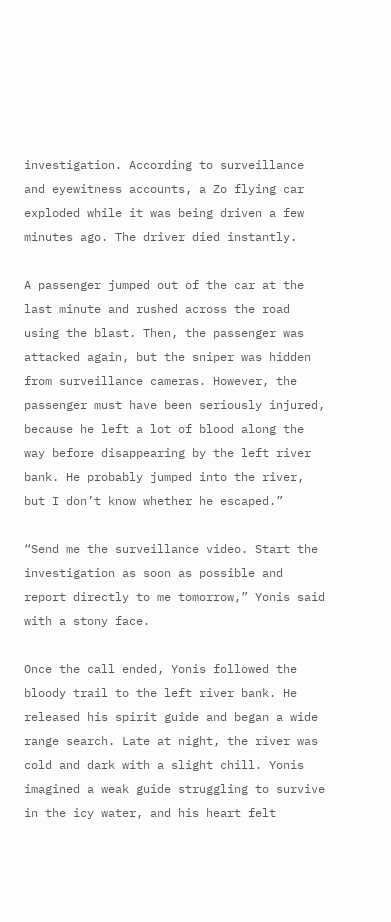investigation. According to surveillance and eyewitness accounts, a Zo flying car exploded while it was being driven a few minutes ago. The driver died instantly.

A passenger jumped out of the car at the last minute and rushed across the road using the blast. Then, the passenger was attacked again, but the sniper was hidden from surveillance cameras. However, the passenger must have been seriously injured, because he left a lot of blood along the way before disappearing by the left river bank. He probably jumped into the river, but I don’t know whether he escaped.”

“Send me the surveillance video. Start the investigation as soon as possible and report directly to me tomorrow,” Yonis said with a stony face.

Once the call ended, Yonis followed the bloody trail to the left river bank. He released his spirit guide and began a wide range search. Late at night, the river was cold and dark with a slight chill. Yonis imagined a weak guide struggling to survive in the icy water, and his heart felt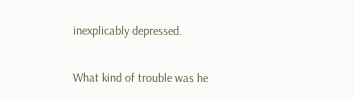inexplicably depressed.

What kind of trouble was he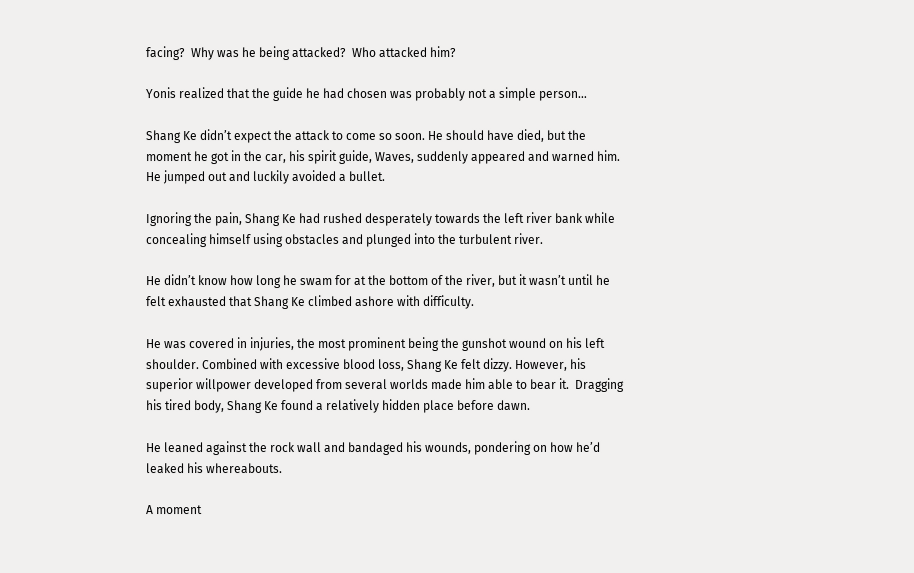facing?  Why was he being attacked?  Who attacked him?

Yonis realized that the guide he had chosen was probably not a simple person…

Shang Ke didn’t expect the attack to come so soon. He should have died, but the moment he got in the car, his spirit guide, Waves, suddenly appeared and warned him. He jumped out and luckily avoided a bullet.

Ignoring the pain, Shang Ke had rushed desperately towards the left river bank while concealing himself using obstacles and plunged into the turbulent river.

He didn’t know how long he swam for at the bottom of the river, but it wasn’t until he felt exhausted that Shang Ke climbed ashore with difficulty.

He was covered in injuries, the most prominent being the gunshot wound on his left shoulder. Combined with excessive blood loss, Shang Ke felt dizzy. However, his superior willpower developed from several worlds made him able to bear it.  Dragging his tired body, Shang Ke found a relatively hidden place before dawn.

He leaned against the rock wall and bandaged his wounds, pondering on how he’d leaked his whereabouts.

A moment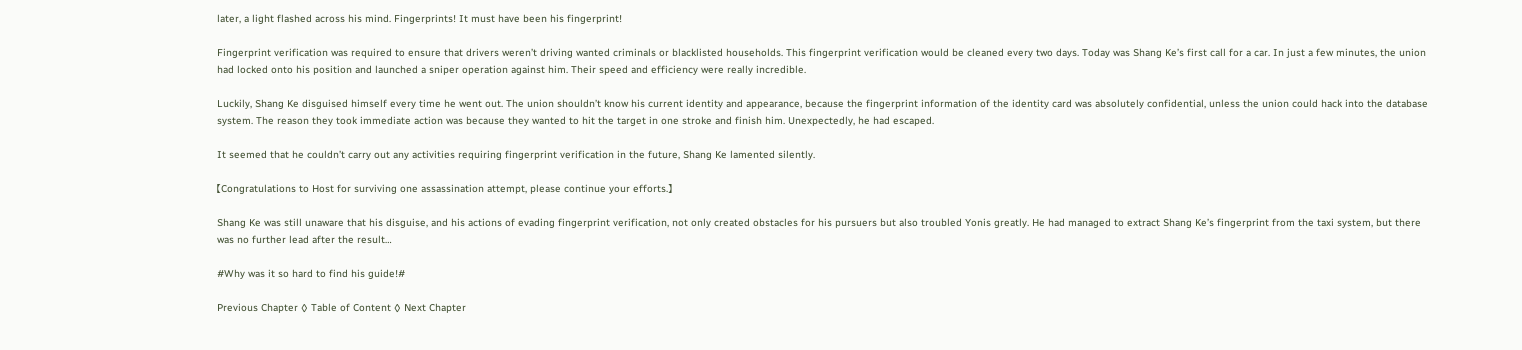later, a light flashed across his mind. Fingerprints! It must have been his fingerprint!

Fingerprint verification was required to ensure that drivers weren’t driving wanted criminals or blacklisted households. This fingerprint verification would be cleaned every two days. Today was Shang Ke’s first call for a car. In just a few minutes, the union had locked onto his position and launched a sniper operation against him. Their speed and efficiency were really incredible.

Luckily, Shang Ke disguised himself every time he went out. The union shouldn’t know his current identity and appearance, because the fingerprint information of the identity card was absolutely confidential, unless the union could hack into the database system. The reason they took immediate action was because they wanted to hit the target in one stroke and finish him. Unexpectedly, he had escaped.

It seemed that he couldn’t carry out any activities requiring fingerprint verification in the future, Shang Ke lamented silently.

【Congratulations to Host for surviving one assassination attempt, please continue your efforts.】

Shang Ke was still unaware that his disguise, and his actions of evading fingerprint verification, not only created obstacles for his pursuers but also troubled Yonis greatly. He had managed to extract Shang Ke’s fingerprint from the taxi system, but there was no further lead after the result…

#Why was it so hard to find his guide!#

Previous Chapter ◊ Table of Content ◊ Next Chapter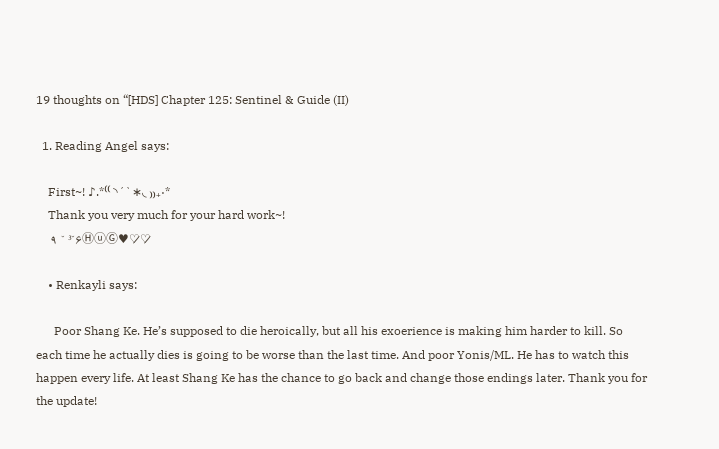19 thoughts on “[HDS] Chapter 125: Sentinel & Guide (II)

  1. Reading Angel says:

    First~! ♪.*⁽⁽ ◝´`∗◟ ₎₎₊·*
    Thank you very much for your hard work~!
    ٩ ˘ ³˘۶ⒽⓤⒼ♥♡̷♡̷

    • Renkayli says:

      Poor Shang Ke. He’s supposed to die heroically, but all his exoerience is making him harder to kill. So each time he actually dies is going to be worse than the last time. And poor Yonis/ML. He has to watch this happen every life. At least Shang Ke has the chance to go back and change those endings later. Thank you for the update!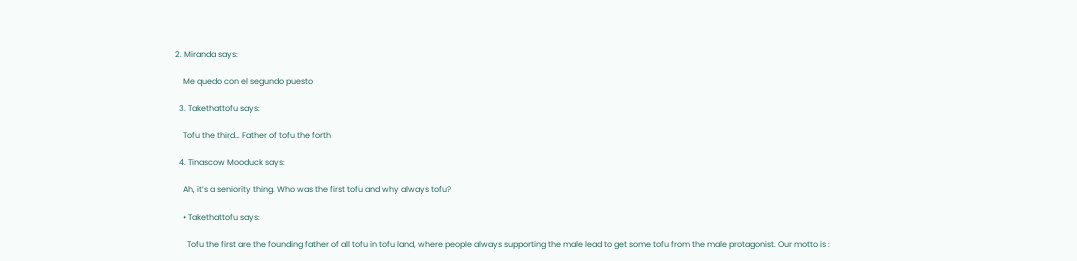2. Miranda says:

    Me quedo con el segundo puesto

  3. Takethattofu says:

    Tofu the third… Father of tofu the forth

  4. Tinascow Mooduck says:

    Ah, it’s a seniority thing. Who was the first tofu and why always tofu?

    • Takethattofu says:

      Tofu the first are the founding father of all tofu in tofu land, where people always supporting the male lead to get some tofu from the male protagonist. Our motto is :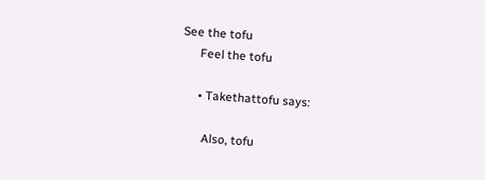See the tofu
      Feel the tofu

      • Takethattofu says:

        Also, tofu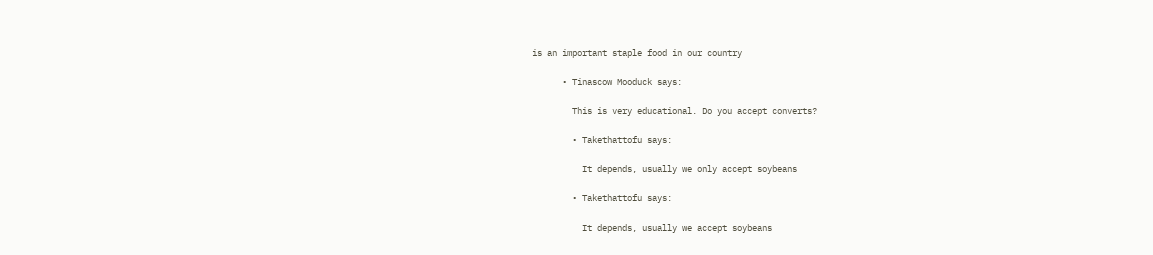is an important staple food in our country

      • Tinascow Mooduck says:

        This is very educational. Do you accept converts?

        • Takethattofu says:

          It depends, usually we only accept soybeans

        • Takethattofu says:

          It depends, usually we accept soybeans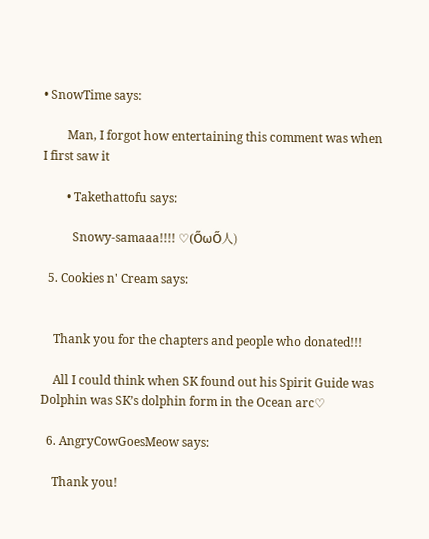• SnowTime says:

        Man, I forgot how entertaining this comment was when I first saw it

        • Takethattofu says:

          Snowy-samaaa!!!! ♡(ŐωŐ人)

  5. Cookies n' Cream says:


    Thank you for the chapters and people who donated!!!

    All I could think when SK found out his Spirit Guide was Dolphin was SK’s dolphin form in the Ocean arc♡

  6. AngryCowGoesMeow says:

    Thank you!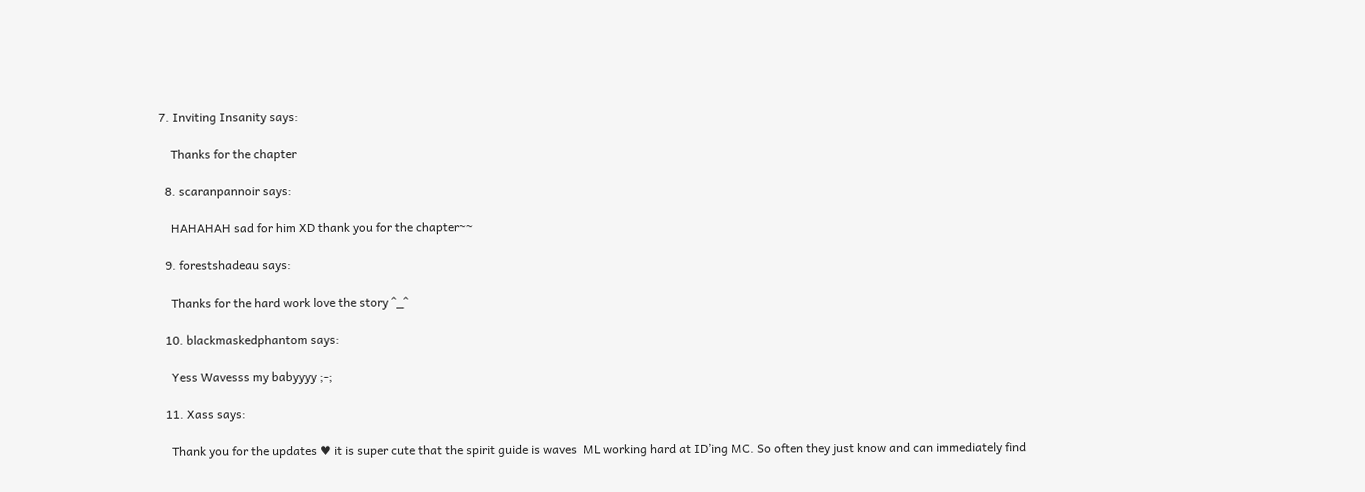7. Inviting Insanity says:

    Thanks for the chapter

  8. scaranpannoir says:

    HAHAHAH sad for him XD thank you for the chapter~~

  9. forestshadeau says:

    Thanks for the hard work love the story ^_^

  10. blackmaskedphantom says:

    Yess Wavesss my babyyyy ;-;

  11. Xass says:

    Thank you for the updates ♥ it is super cute that the spirit guide is waves  ML working hard at ID’ing MC. So often they just know and can immediately find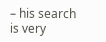– his search is very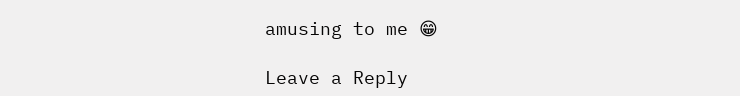amusing to me 😁

Leave a Reply